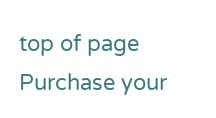top of page
Purchase your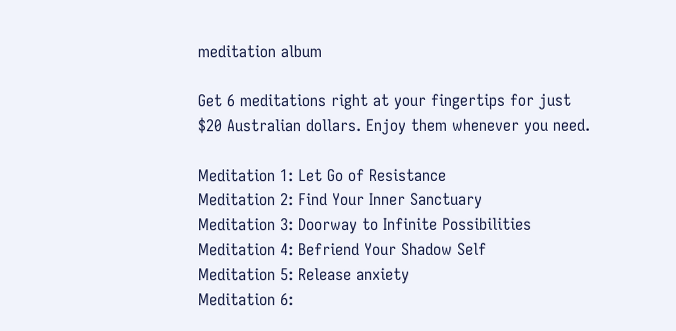meditation album

Get 6 meditations right at your fingertips for just $20 Australian dollars. Enjoy them whenever you need.

Meditation 1: Let Go of Resistance
Meditation 2: Find Your Inner Sanctuary
Meditation 3: Doorway to Infinite Possibilities
Meditation 4: Befriend Your Shadow Self
Meditation 5: Release anxiety
Meditation 6: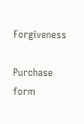Forgiveness

Purchase form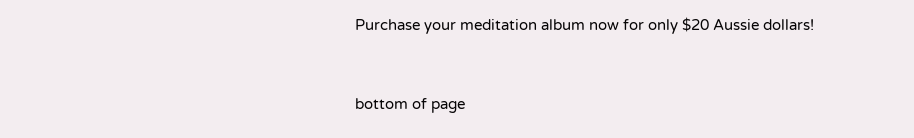Purchase your meditation album now for only $20 Aussie dollars!


bottom of page